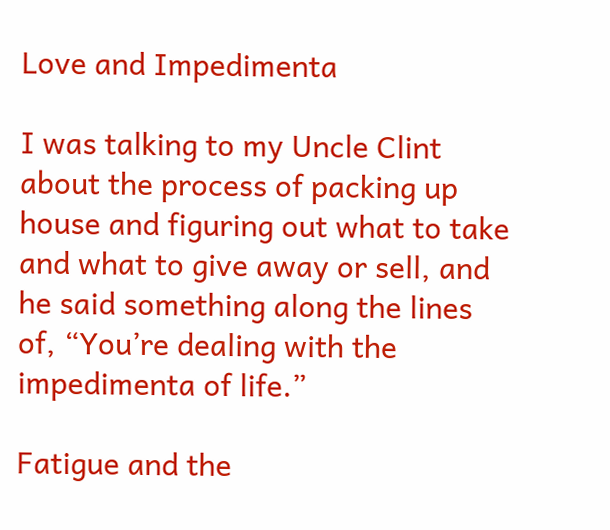Love and Impedimenta

I was talking to my Uncle Clint about the process of packing up house and figuring out what to take and what to give away or sell, and he said something along the lines of, “You’re dealing with the impedimenta of life.”

Fatigue and the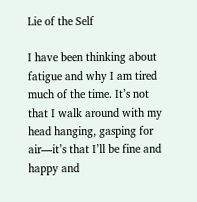Lie of the Self

I have been thinking about fatigue and why I am tired much of the time. It’s not that I walk around with my head hanging, gasping for air—it’s that I’ll be fine and happy and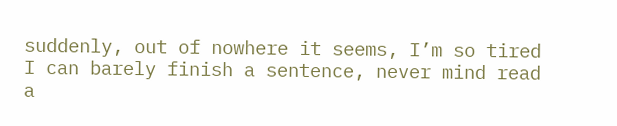suddenly, out of nowhere it seems, I’m so tired I can barely finish a sentence, never mind read a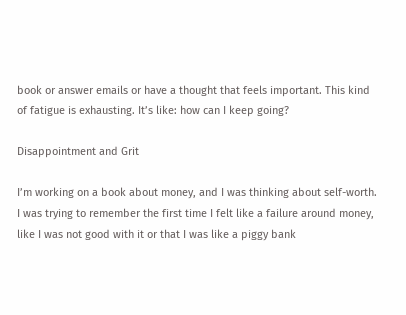book or answer emails or have a thought that feels important. This kind of fatigue is exhausting. It’s like: how can I keep going?

Disappointment and Grit

I’m working on a book about money, and I was thinking about self-worth. I was trying to remember the first time I felt like a failure around money, like I was not good with it or that I was like a piggy bank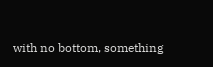with no bottom, something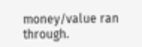money/value ran through.